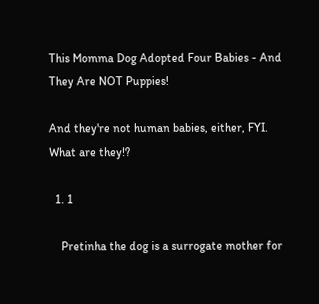This Momma Dog Adopted Four Babies - And They Are NOT Puppies!

And they're not human babies, either, FYI. What are they!?

  1. 1

    Pretinha the dog is a surrogate mother for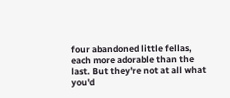four abandoned little fellas, each more adorable than the last. But they're not at all what you'd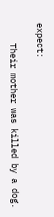expect:

    Their mother was killed by a dog.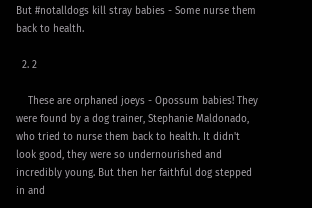But #notalldogs kill stray babies - Some nurse them back to health.

  2. 2

    These are orphaned joeys - Opossum babies! They were found by a dog trainer, Stephanie Maldonado, who tried to nurse them back to health. It didn't look good, they were so undernourished and incredibly young. But then her faithful dog stepped in and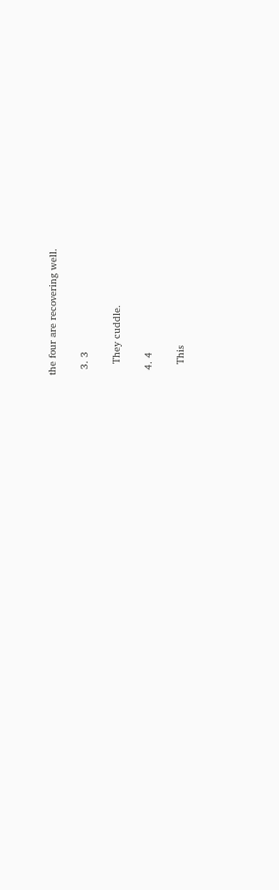the four are recovering well.

  3. 3

    They cuddle.

  4. 4

    This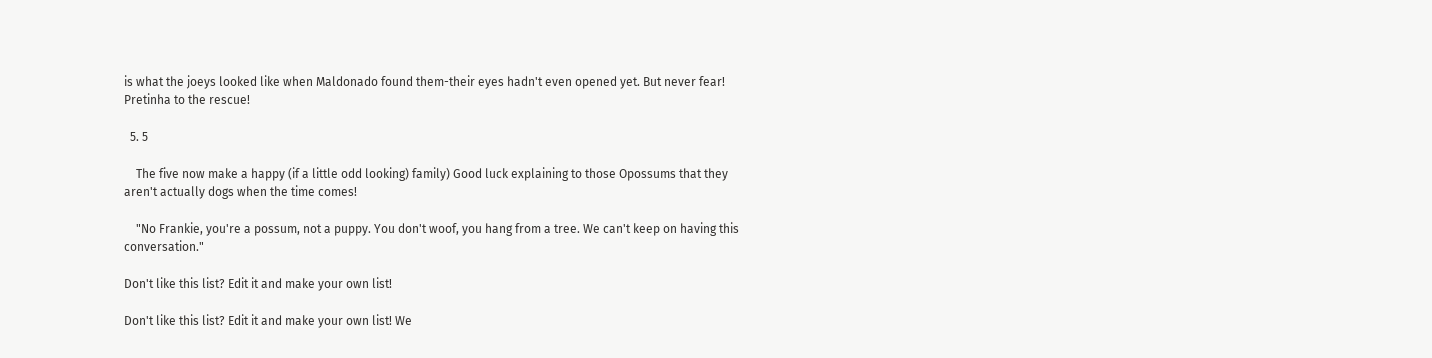is what the joeys looked like when Maldonado found them-their eyes hadn't even opened yet. But never fear! Pretinha to the rescue!

  5. 5

    The five now make a happy (if a little odd looking) family) Good luck explaining to those Opossums that they aren't actually dogs when the time comes!

    "No Frankie, you're a possum, not a puppy. You don't woof, you hang from a tree. We can't keep on having this conversation."

Don't like this list? Edit it and make your own list!

Don't like this list? Edit it and make your own list! We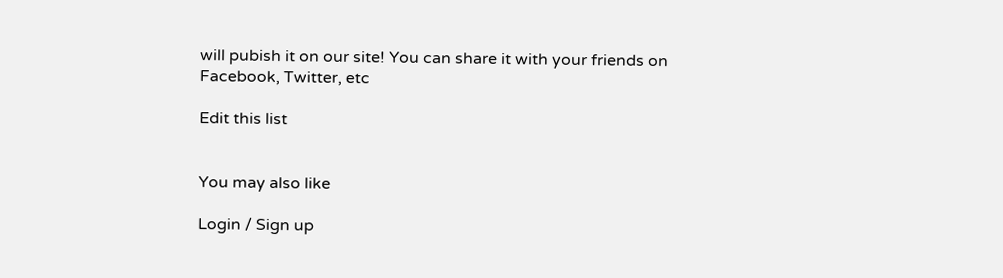will pubish it on our site! You can share it with your friends on Facebook, Twitter, etc

Edit this list


You may also like

Login / Sign up